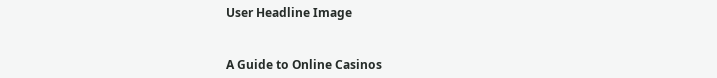User Headline Image


A Guide to Online Casinos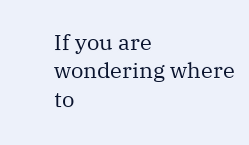If you are wondering where to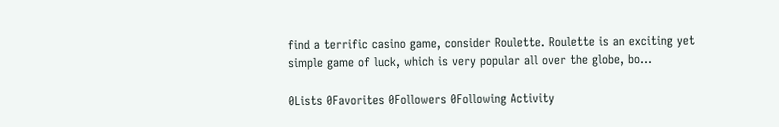find a terrific casino game, consider Roulette. Roulette is an exciting yet simple game of luck, which is very popular all over the globe, bo...

0Lists 0Favorites 0Followers 0Following Activity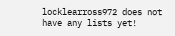locklearross972 does not have any lists yet!